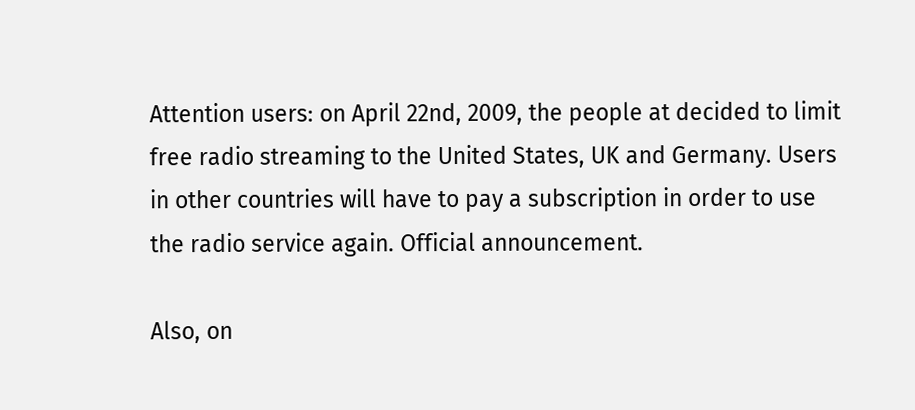Attention users: on April 22nd, 2009, the people at decided to limit free radio streaming to the United States, UK and Germany. Users in other countries will have to pay a subscription in order to use the radio service again. Official announcement.

Also, on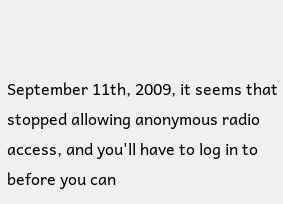September 11th, 2009, it seems that stopped allowing anonymous radio access, and you'll have to log in to before you can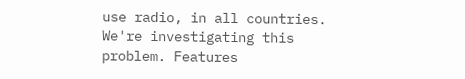use radio, in all countries. We're investigating this problem. Features